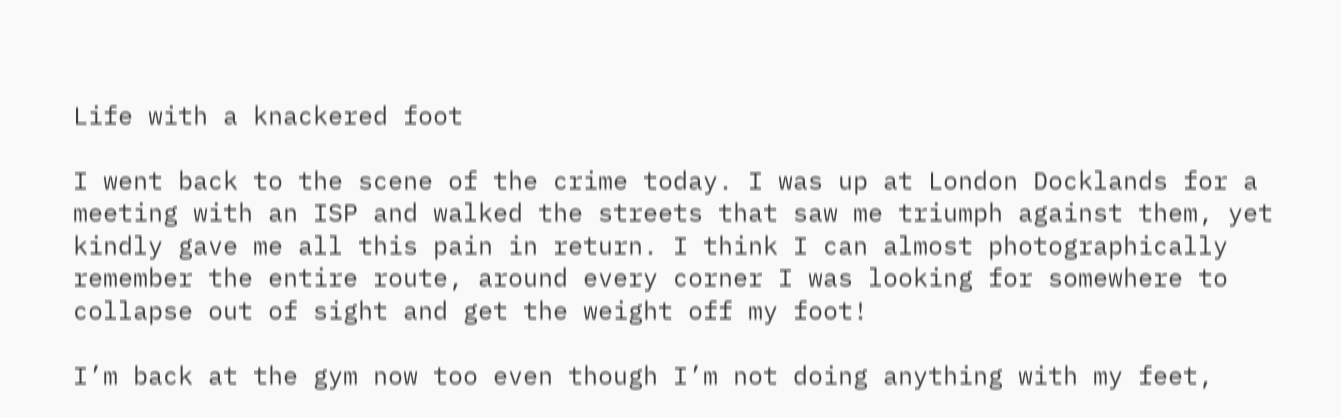Life with a knackered foot

I went back to the scene of the crime today. I was up at London Docklands for a meeting with an ISP and walked the streets that saw me triumph against them, yet kindly gave me all this pain in return. I think I can almost photographically remember the entire route, around every corner I was looking for somewhere to collapse out of sight and get the weight off my foot!

I’m back at the gym now too even though I’m not doing anything with my feet,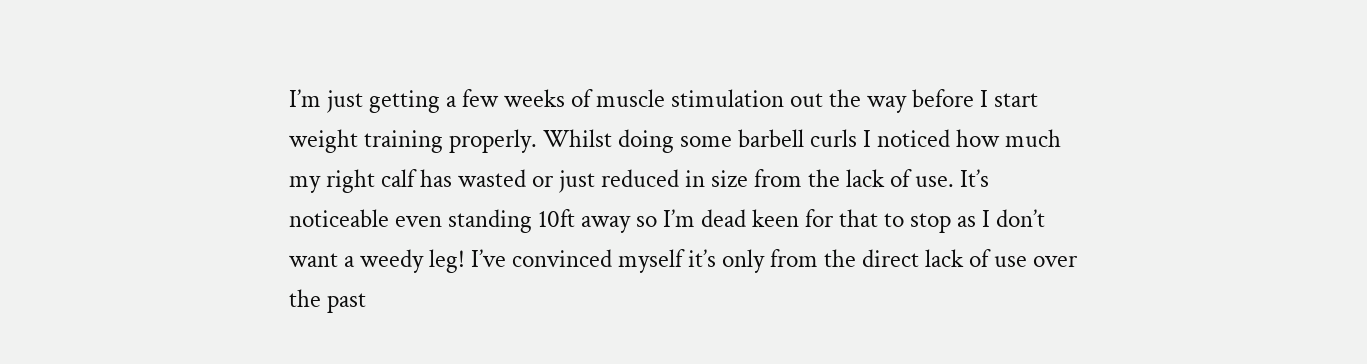I’m just getting a few weeks of muscle stimulation out the way before I start weight training properly. Whilst doing some barbell curls I noticed how much my right calf has wasted or just reduced in size from the lack of use. It’s noticeable even standing 10ft away so I’m dead keen for that to stop as I don’t want a weedy leg! I’ve convinced myself it’s only from the direct lack of use over the past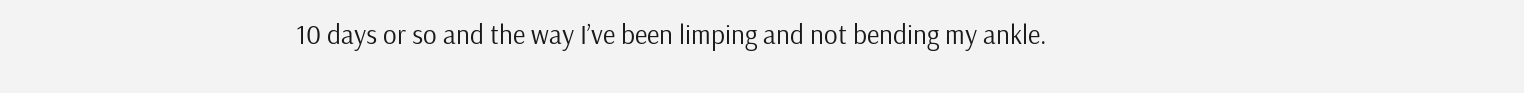10 days or so and the way I’ve been limping and not bending my ankle.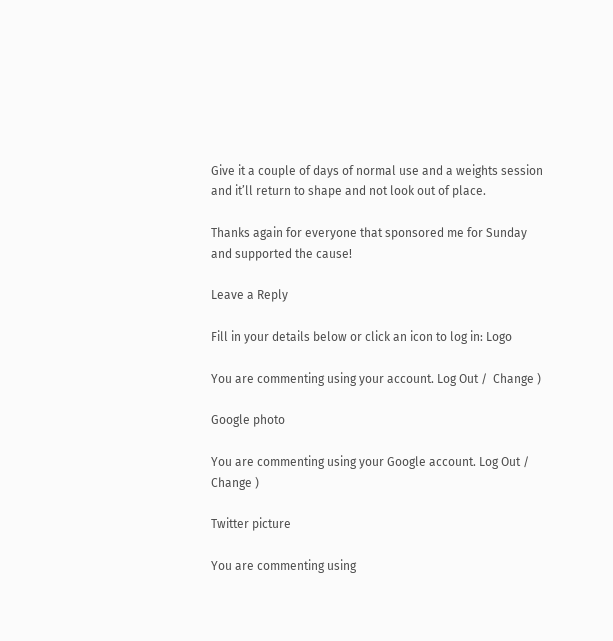Give it a couple of days of normal use and a weights session and it’ll return to shape and not look out of place.

Thanks again for everyone that sponsored me for Sunday and supported the cause!

Leave a Reply

Fill in your details below or click an icon to log in: Logo

You are commenting using your account. Log Out /  Change )

Google photo

You are commenting using your Google account. Log Out /  Change )

Twitter picture

You are commenting using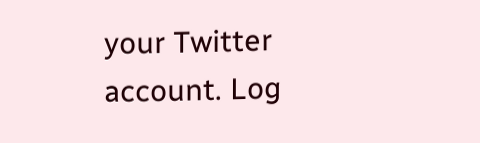your Twitter account. Log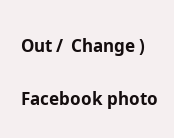Out /  Change )

Facebook photo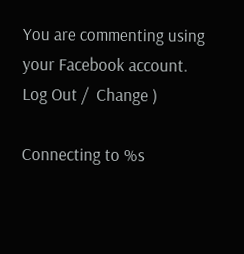You are commenting using your Facebook account. Log Out /  Change )

Connecting to %s